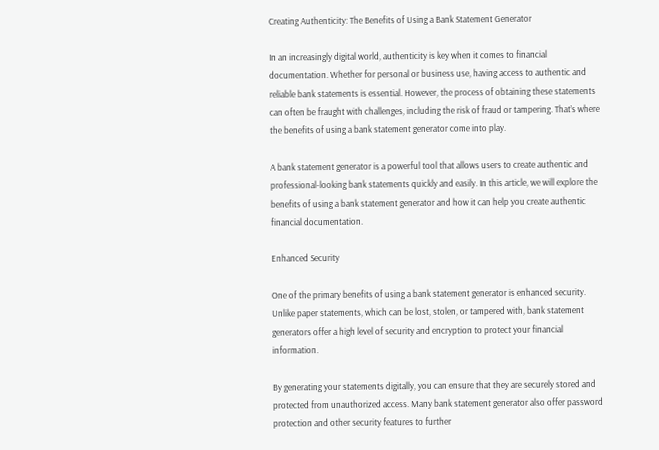Creating Authenticity: The Benefits of Using a Bank Statement Generator

In an increasingly digital world, authenticity is key when it comes to financial documentation. Whether for personal or business use, having access to authentic and reliable bank statements is essential. However, the process of obtaining these statements can often be fraught with challenges, including the risk of fraud or tampering. That’s where the benefits of using a bank statement generator come into play.

A bank statement generator is a powerful tool that allows users to create authentic and professional-looking bank statements quickly and easily. In this article, we will explore the benefits of using a bank statement generator and how it can help you create authentic financial documentation.

Enhanced Security

One of the primary benefits of using a bank statement generator is enhanced security. Unlike paper statements, which can be lost, stolen, or tampered with, bank statement generators offer a high level of security and encryption to protect your financial information.

By generating your statements digitally, you can ensure that they are securely stored and protected from unauthorized access. Many bank statement generator also offer password protection and other security features to further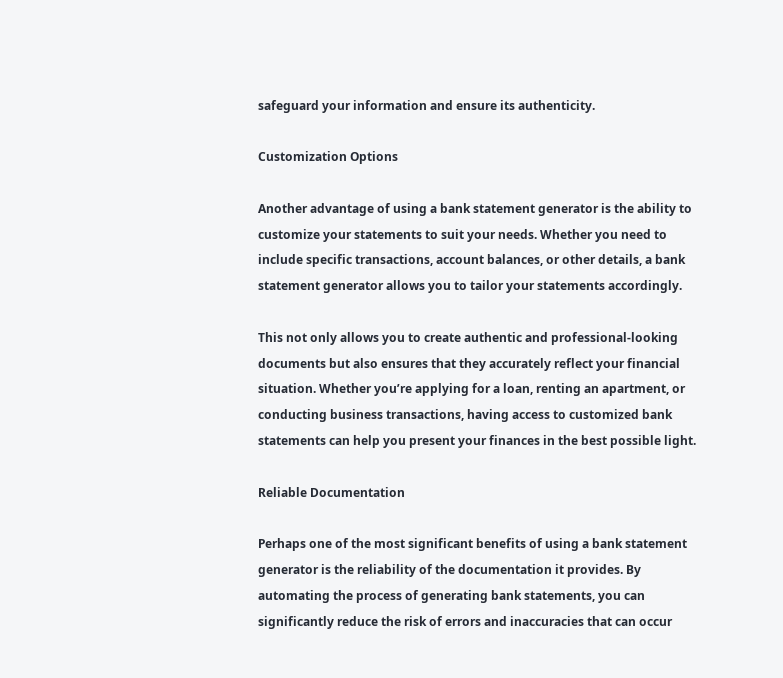safeguard your information and ensure its authenticity.

Customization Options

Another advantage of using a bank statement generator is the ability to customize your statements to suit your needs. Whether you need to include specific transactions, account balances, or other details, a bank statement generator allows you to tailor your statements accordingly.

This not only allows you to create authentic and professional-looking documents but also ensures that they accurately reflect your financial situation. Whether you’re applying for a loan, renting an apartment, or conducting business transactions, having access to customized bank statements can help you present your finances in the best possible light.

Reliable Documentation

Perhaps one of the most significant benefits of using a bank statement generator is the reliability of the documentation it provides. By automating the process of generating bank statements, you can significantly reduce the risk of errors and inaccuracies that can occur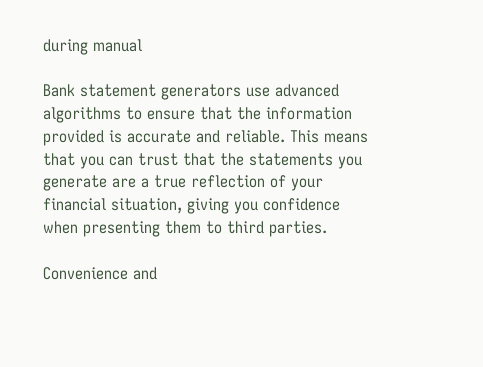during manual

Bank statement generators use advanced algorithms to ensure that the information provided is accurate and reliable. This means that you can trust that the statements you generate are a true reflection of your financial situation, giving you confidence when presenting them to third parties.

Convenience and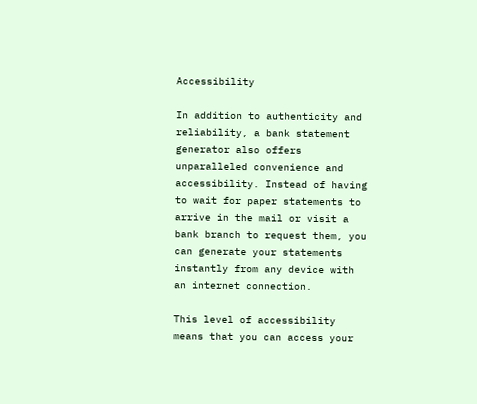Accessibility

In addition to authenticity and reliability, a bank statement generator also offers unparalleled convenience and accessibility. Instead of having to wait for paper statements to arrive in the mail or visit a bank branch to request them, you can generate your statements instantly from any device with an internet connection.

This level of accessibility means that you can access your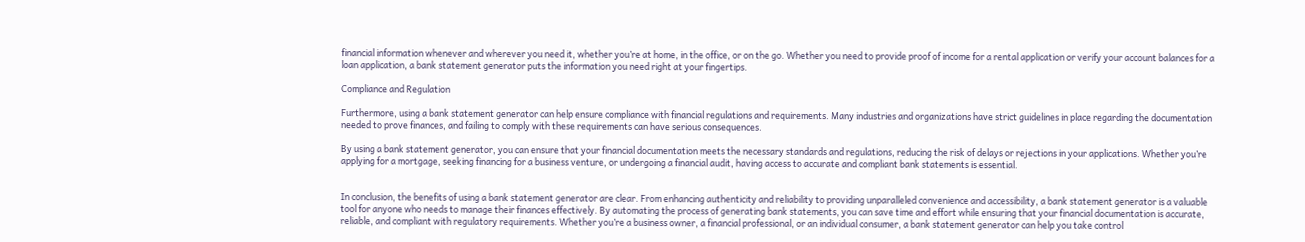financial information whenever and wherever you need it, whether you’re at home, in the office, or on the go. Whether you need to provide proof of income for a rental application or verify your account balances for a loan application, a bank statement generator puts the information you need right at your fingertips.

Compliance and Regulation

Furthermore, using a bank statement generator can help ensure compliance with financial regulations and requirements. Many industries and organizations have strict guidelines in place regarding the documentation needed to prove finances, and failing to comply with these requirements can have serious consequences.

By using a bank statement generator, you can ensure that your financial documentation meets the necessary standards and regulations, reducing the risk of delays or rejections in your applications. Whether you’re applying for a mortgage, seeking financing for a business venture, or undergoing a financial audit, having access to accurate and compliant bank statements is essential.


In conclusion, the benefits of using a bank statement generator are clear. From enhancing authenticity and reliability to providing unparalleled convenience and accessibility, a bank statement generator is a valuable tool for anyone who needs to manage their finances effectively. By automating the process of generating bank statements, you can save time and effort while ensuring that your financial documentation is accurate, reliable, and compliant with regulatory requirements. Whether you’re a business owner, a financial professional, or an individual consumer, a bank statement generator can help you take control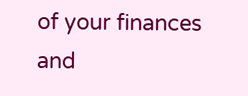of your finances and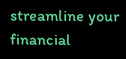streamline your financial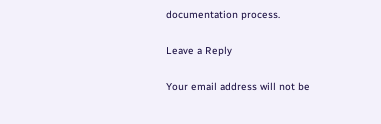documentation process.

Leave a Reply

Your email address will not be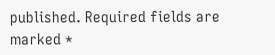published. Required fields are marked *